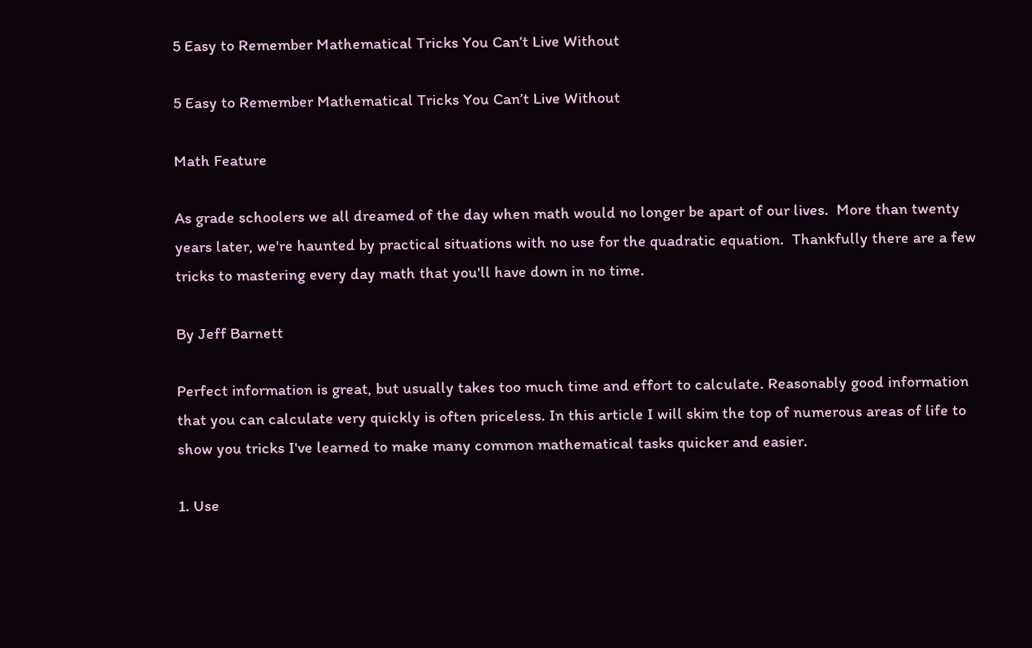5 Easy to Remember Mathematical Tricks You Can’t Live Without

5 Easy to Remember Mathematical Tricks You Can’t Live Without

Math Feature

As grade schoolers we all dreamed of the day when math would no longer be apart of our lives.  More than twenty years later, we're haunted by practical situations with no use for the quadratic equation.  Thankfully there are a few tricks to mastering every day math that you'll have down in no time.

By Jeff Barnett

Perfect information is great, but usually takes too much time and effort to calculate. Reasonably good information that you can calculate very quickly is often priceless. In this article I will skim the top of numerous areas of life to show you tricks I've learned to make many common mathematical tasks quicker and easier.

1. Use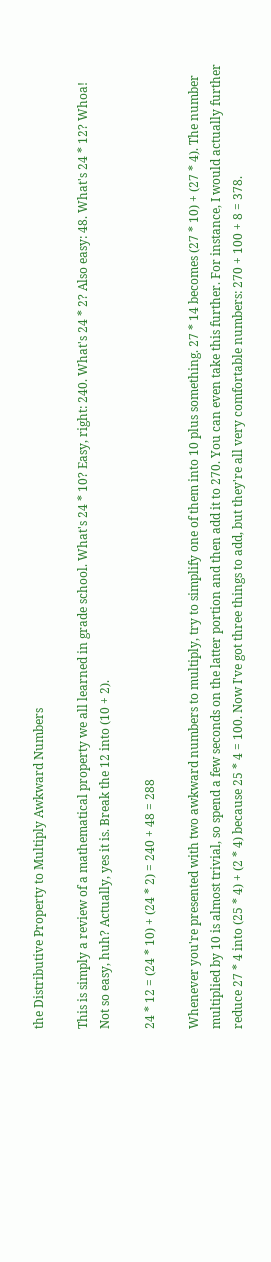the Distributive Property to Multiply Awkward Numbers

This is simply a review of a mathematical property we all learned in grade school. What's 24 * 10? Easy, right: 240. What's 24 * 2? Also easy: 48. What's 24 * 12? Whoa! Not so easy, huh? Actually, yes it is. Break the 12 into (10 + 2).

24 * 12 = (24 * 10) + (24 * 2) = 240 + 48 = 288

Whenever you're presented with two awkward numbers to multiply, try to simplify one of them into 10 plus something. 27 * 14 becomes (27 * 10) + (27 * 4). The number multiplied by 10 is almost trivial, so spend a few seconds on the latter portion and then add it to 270. You can even take this further. For instance, I would actually further reduce 27 * 4 into (25 * 4) + (2 * 4) because 25 * 4 = 100. Now I've got three things to add, but they're all very comfortable numbers: 270 + 100 + 8 = 378.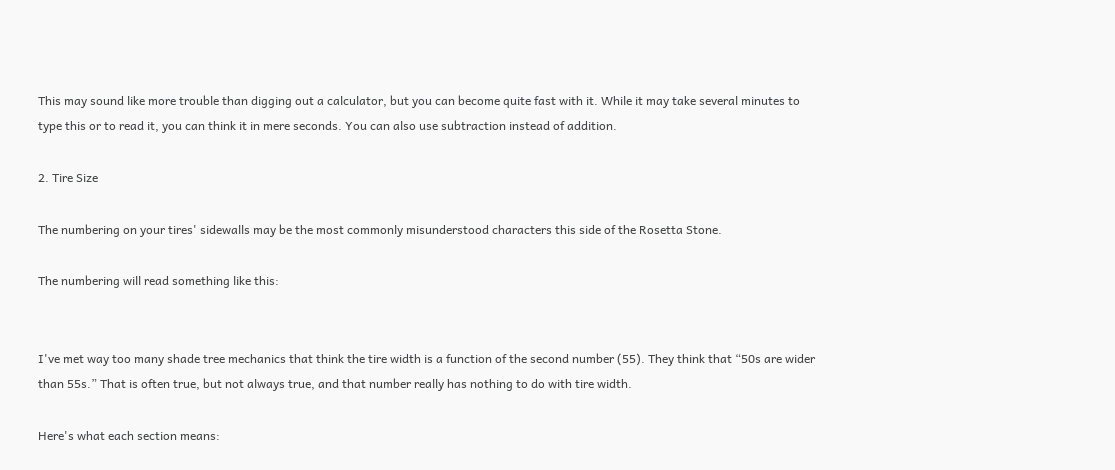This may sound like more trouble than digging out a calculator, but you can become quite fast with it. While it may take several minutes to type this or to read it, you can think it in mere seconds. You can also use subtraction instead of addition.

2. Tire Size

The numbering on your tires' sidewalls may be the most commonly misunderstood characters this side of the Rosetta Stone.

The numbering will read something like this:


I've met way too many shade tree mechanics that think the tire width is a function of the second number (55). They think that “50s are wider than 55s.” That is often true, but not always true, and that number really has nothing to do with tire width.

Here's what each section means: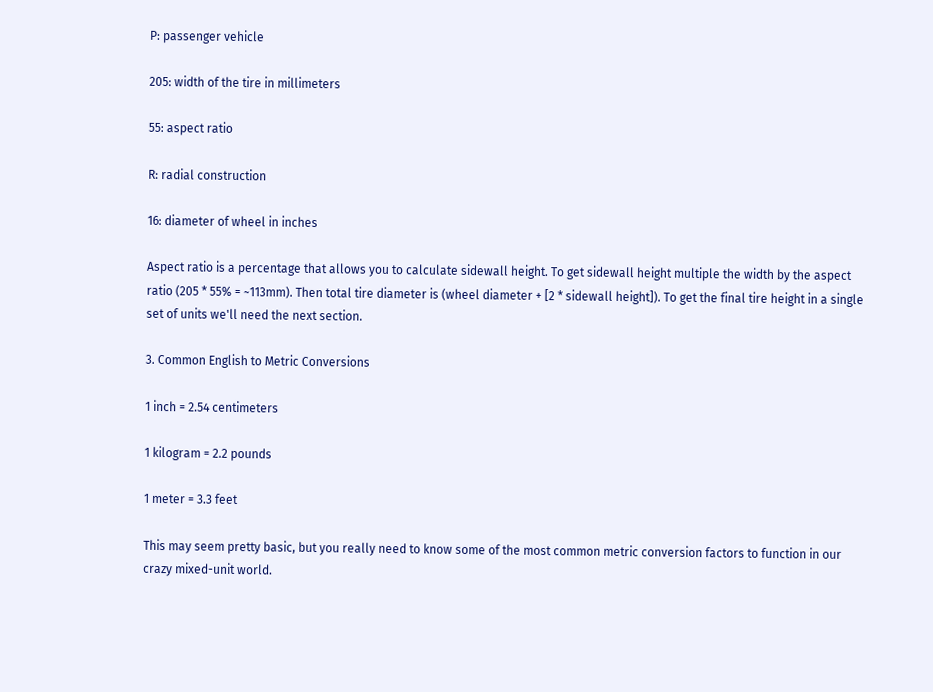P: passenger vehicle

205: width of the tire in millimeters

55: aspect ratio

R: radial construction

16: diameter of wheel in inches

Aspect ratio is a percentage that allows you to calculate sidewall height. To get sidewall height multiple the width by the aspect ratio (205 * 55% = ~113mm). Then total tire diameter is (wheel diameter + [2 * sidewall height]). To get the final tire height in a single set of units we'll need the next section.

3. Common English to Metric Conversions

1 inch = 2.54 centimeters

1 kilogram = 2.2 pounds

1 meter = 3.3 feet

This may seem pretty basic, but you really need to know some of the most common metric conversion factors to function in our crazy mixed-unit world.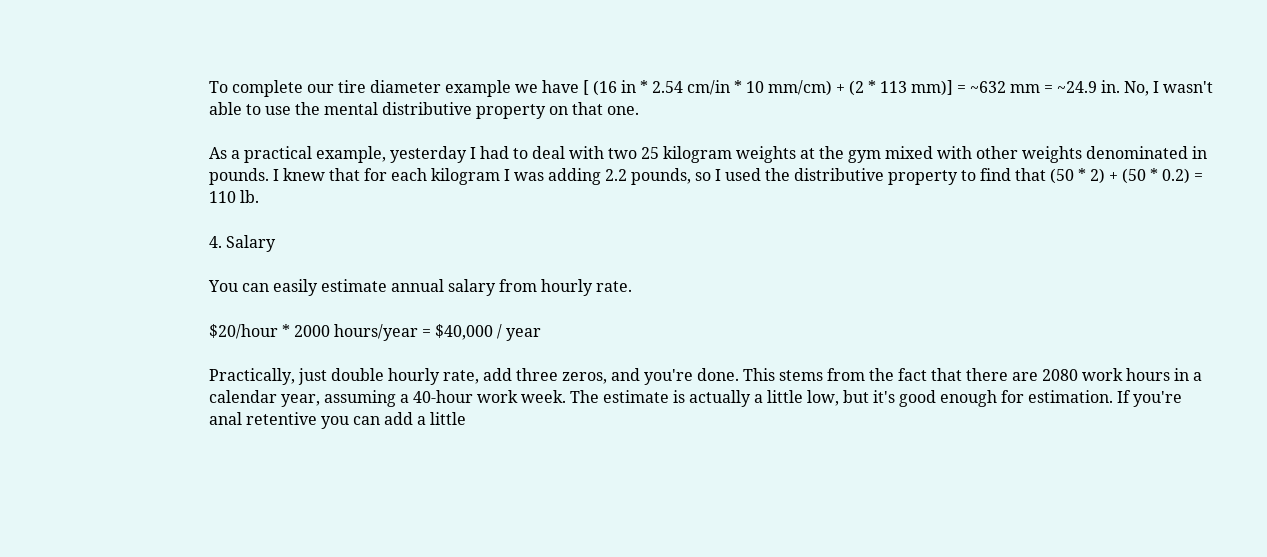To complete our tire diameter example we have [ (16 in * 2.54 cm/in * 10 mm/cm) + (2 * 113 mm)] = ~632 mm = ~24.9 in. No, I wasn't able to use the mental distributive property on that one.

As a practical example, yesterday I had to deal with two 25 kilogram weights at the gym mixed with other weights denominated in pounds. I knew that for each kilogram I was adding 2.2 pounds, so I used the distributive property to find that (50 * 2) + (50 * 0.2) = 110 lb.

4. Salary

You can easily estimate annual salary from hourly rate.

$20/hour * 2000 hours/year = $40,000 / year

Practically, just double hourly rate, add three zeros, and you're done. This stems from the fact that there are 2080 work hours in a calendar year, assuming a 40-hour work week. The estimate is actually a little low, but it's good enough for estimation. If you're anal retentive you can add a little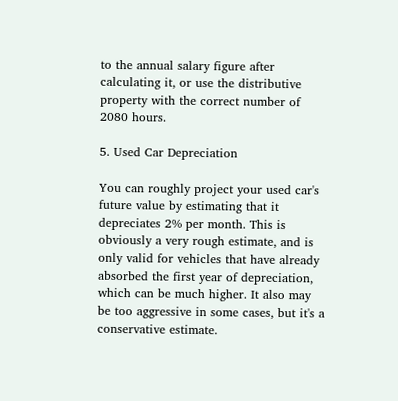to the annual salary figure after calculating it, or use the distributive property with the correct number of 2080 hours.

5. Used Car Depreciation

You can roughly project your used car's future value by estimating that it depreciates 2% per month. This is obviously a very rough estimate, and is only valid for vehicles that have already absorbed the first year of depreciation, which can be much higher. It also may be too aggressive in some cases, but it's a conservative estimate.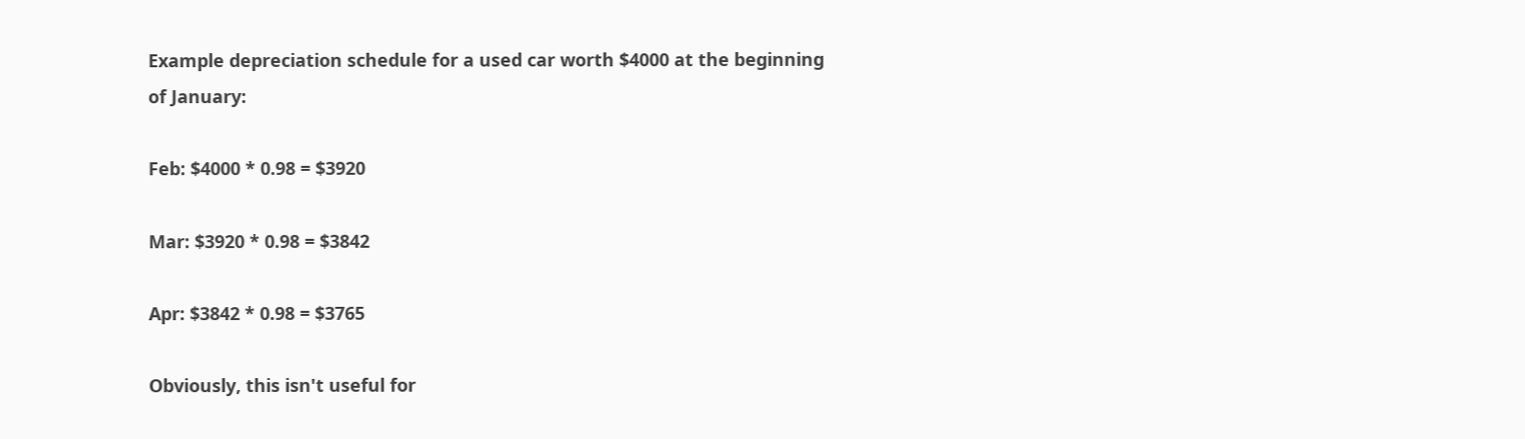Example depreciation schedule for a used car worth $4000 at the beginning of January:

Feb: $4000 * 0.98 = $3920

Mar: $3920 * 0.98 = $3842

Apr: $3842 * 0.98 = $3765

Obviously, this isn't useful for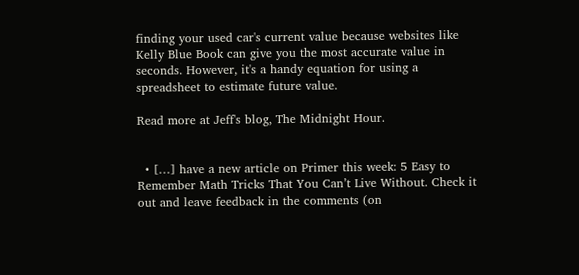finding your used car's current value because websites like Kelly Blue Book can give you the most accurate value in seconds. However, it's a handy equation for using a spreadsheet to estimate future value.

Read more at Jeff's blog, The Midnight Hour.


  • […] have a new article on Primer this week: 5 Easy to Remember Math Tricks That You Can’t Live Without. Check it out and leave feedback in the comments (on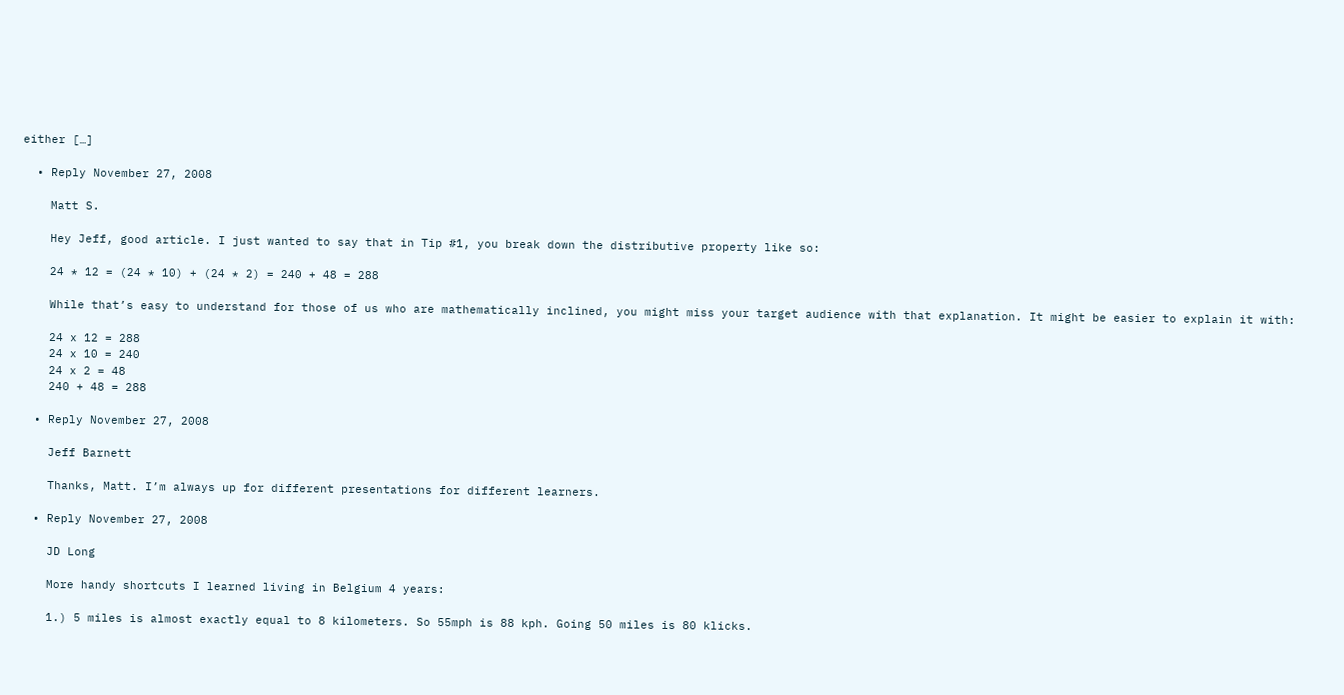either […]

  • Reply November 27, 2008

    Matt S.

    Hey Jeff, good article. I just wanted to say that in Tip #1, you break down the distributive property like so:

    24 * 12 = (24 * 10) + (24 * 2) = 240 + 48 = 288

    While that’s easy to understand for those of us who are mathematically inclined, you might miss your target audience with that explanation. It might be easier to explain it with:

    24 x 12 = 288
    24 x 10 = 240
    24 x 2 = 48
    240 + 48 = 288

  • Reply November 27, 2008

    Jeff Barnett

    Thanks, Matt. I’m always up for different presentations for different learners.

  • Reply November 27, 2008

    JD Long

    More handy shortcuts I learned living in Belgium 4 years:

    1.) 5 miles is almost exactly equal to 8 kilometers. So 55mph is 88 kph. Going 50 miles is 80 klicks.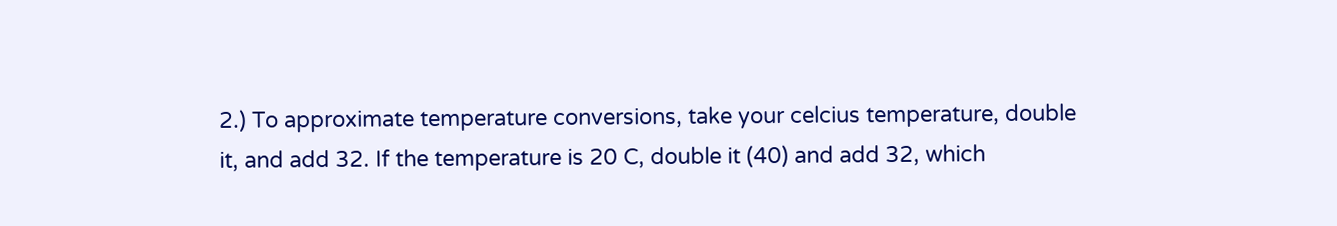2.) To approximate temperature conversions, take your celcius temperature, double it, and add 32. If the temperature is 20 C, double it (40) and add 32, which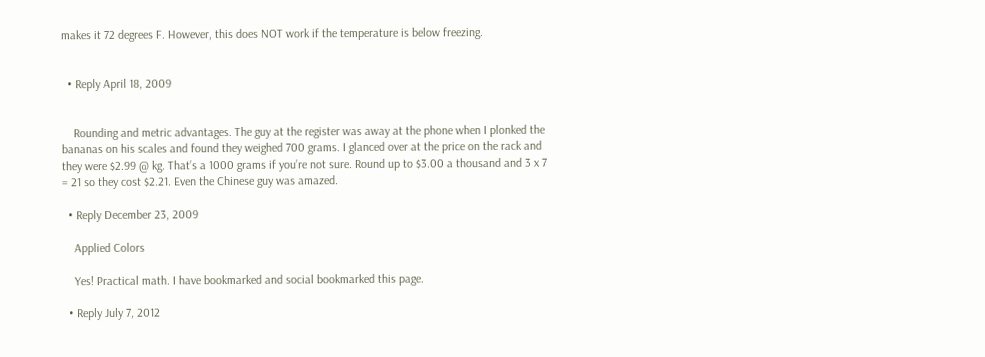makes it 72 degrees F. However, this does NOT work if the temperature is below freezing.


  • Reply April 18, 2009


    Rounding and metric advantages. The guy at the register was away at the phone when I plonked the bananas on his scales and found they weighed 700 grams. I glanced over at the price on the rack and they were $2.99 @ kg. That’s a 1000 grams if you’re not sure. Round up to $3.00 a thousand and 3 x 7 = 21 so they cost $2.21. Even the Chinese guy was amazed.

  • Reply December 23, 2009

    Applied Colors

    Yes! Practical math. I have bookmarked and social bookmarked this page.

  • Reply July 7, 2012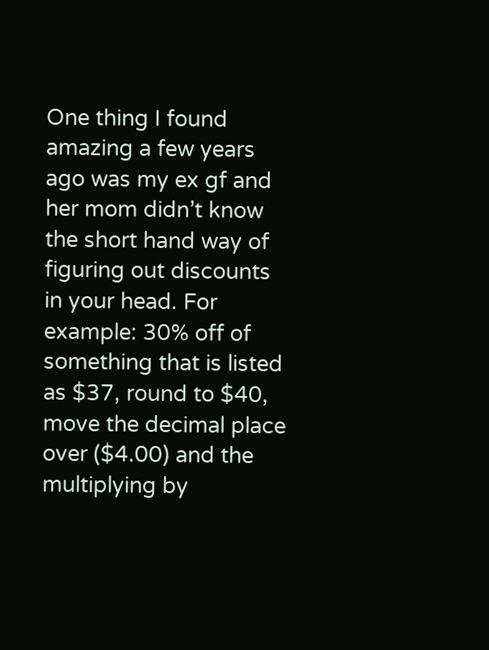One thing I found amazing a few years ago was my ex gf and her mom didn’t know the short hand way of figuring out discounts in your head. For example: 30% off of something that is listed as $37, round to $40, move the decimal place over ($4.00) and the multiplying by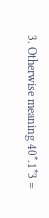3. Otherwise meaning 40*.1*3 =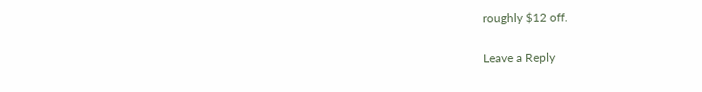roughly $12 off.

Leave a Reply